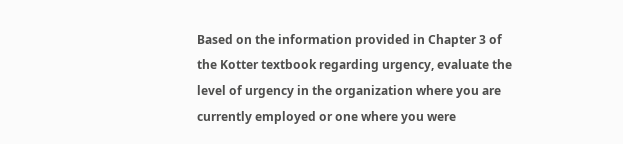Based on the information provided in Chapter 3 of the Kotter textbook regarding urgency, evaluate the level of urgency in the organization where you are currently employed or one where you were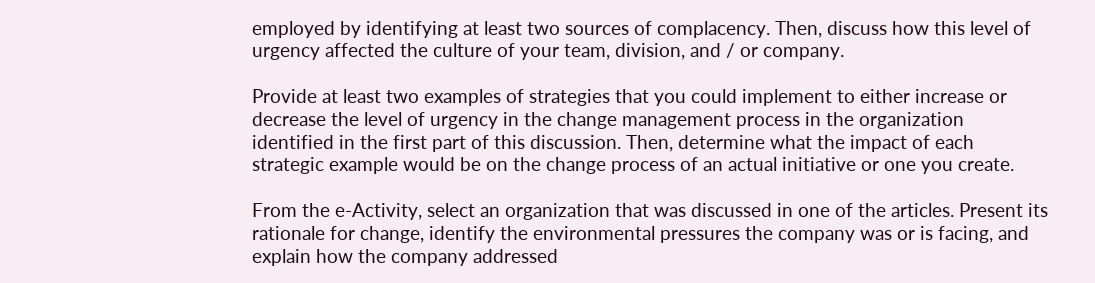employed by identifying at least two sources of complacency. Then, discuss how this level of urgency affected the culture of your team, division, and / or company.

Provide at least two examples of strategies that you could implement to either increase or decrease the level of urgency in the change management process in the organization identified in the first part of this discussion. Then, determine what the impact of each strategic example would be on the change process of an actual initiative or one you create.

From the e-Activity, select an organization that was discussed in one of the articles. Present its rationale for change, identify the environmental pressures the company was or is facing, and explain how the company addressed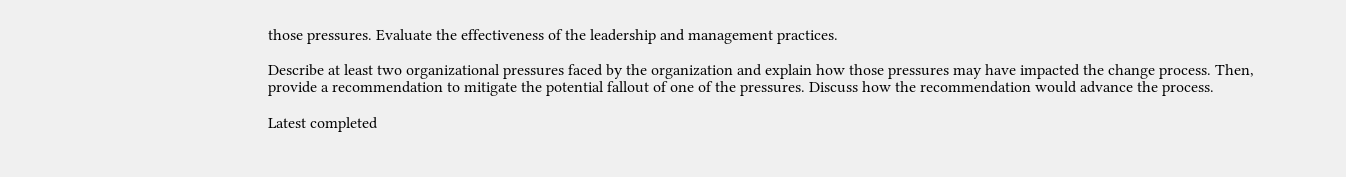those pressures. Evaluate the effectiveness of the leadership and management practices.

Describe at least two organizational pressures faced by the organization and explain how those pressures may have impacted the change process. Then, provide a recommendation to mitigate the potential fallout of one of the pressures. Discuss how the recommendation would advance the process.

Latest completed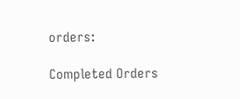orders:

Completed Orders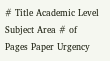# Title Academic Level Subject Area # of Pages Paper Urgency